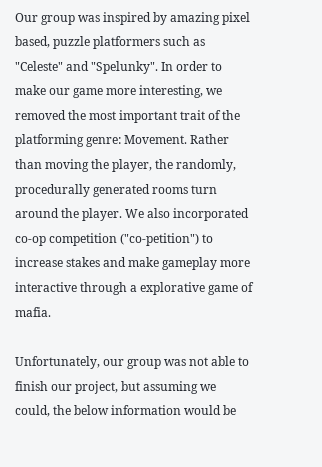Our group was inspired by amazing pixel based, puzzle platformers such as "Celeste" and "Spelunky". In order to make our game more interesting, we removed the most important trait of the platforming genre: Movement. Rather than moving the player, the randomly, procedurally generated rooms turn around the player. We also incorporated co-op competition ("co-petition") to increase stakes and make gameplay more interactive through a explorative game of mafia.

Unfortunately, our group was not able to finish our project, but assuming we could, the below information would be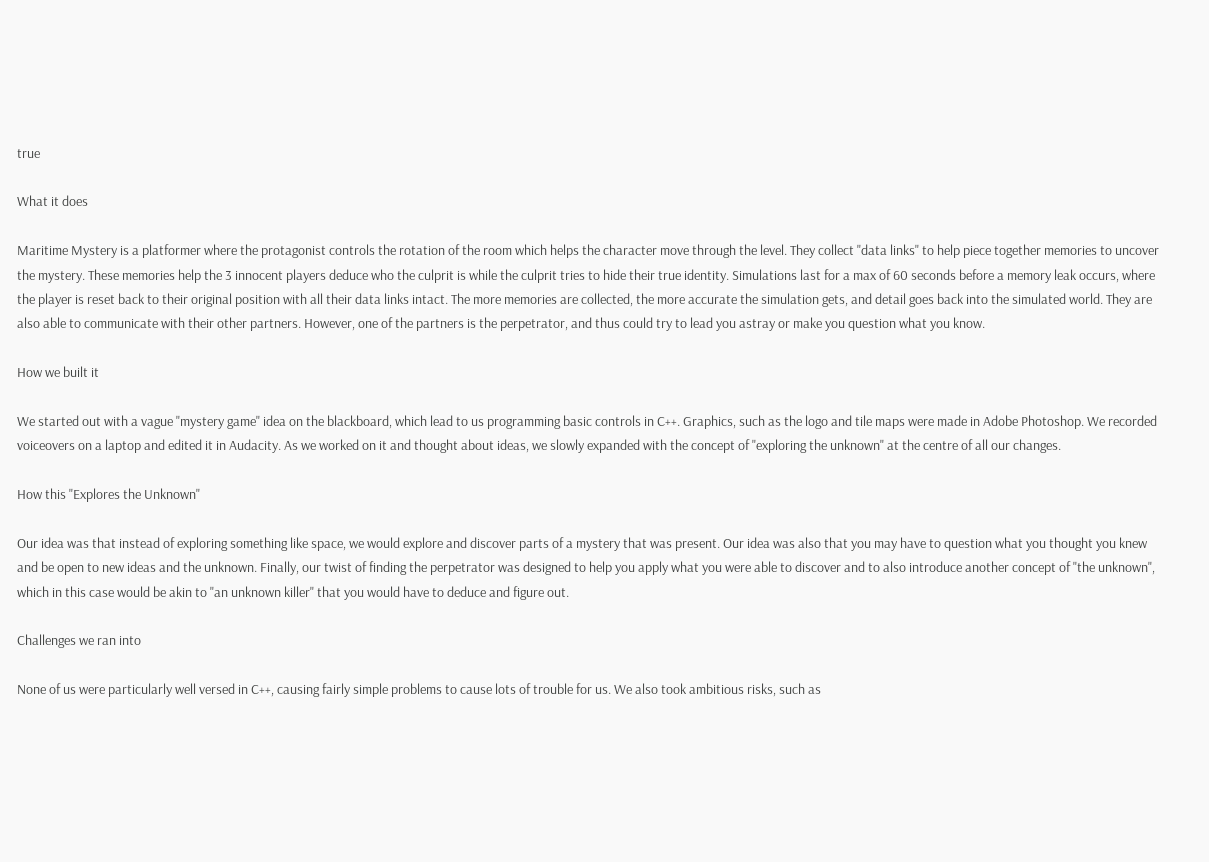true

What it does

Maritime Mystery is a platformer where the protagonist controls the rotation of the room which helps the character move through the level. They collect "data links" to help piece together memories to uncover the mystery. These memories help the 3 innocent players deduce who the culprit is while the culprit tries to hide their true identity. Simulations last for a max of 60 seconds before a memory leak occurs, where the player is reset back to their original position with all their data links intact. The more memories are collected, the more accurate the simulation gets, and detail goes back into the simulated world. They are also able to communicate with their other partners. However, one of the partners is the perpetrator, and thus could try to lead you astray or make you question what you know.

How we built it

We started out with a vague "mystery game" idea on the blackboard, which lead to us programming basic controls in C++. Graphics, such as the logo and tile maps were made in Adobe Photoshop. We recorded voiceovers on a laptop and edited it in Audacity. As we worked on it and thought about ideas, we slowly expanded with the concept of "exploring the unknown" at the centre of all our changes.

How this "Explores the Unknown"

Our idea was that instead of exploring something like space, we would explore and discover parts of a mystery that was present. Our idea was also that you may have to question what you thought you knew and be open to new ideas and the unknown. Finally, our twist of finding the perpetrator was designed to help you apply what you were able to discover and to also introduce another concept of "the unknown", which in this case would be akin to "an unknown killer" that you would have to deduce and figure out.

Challenges we ran into

None of us were particularly well versed in C++, causing fairly simple problems to cause lots of trouble for us. We also took ambitious risks, such as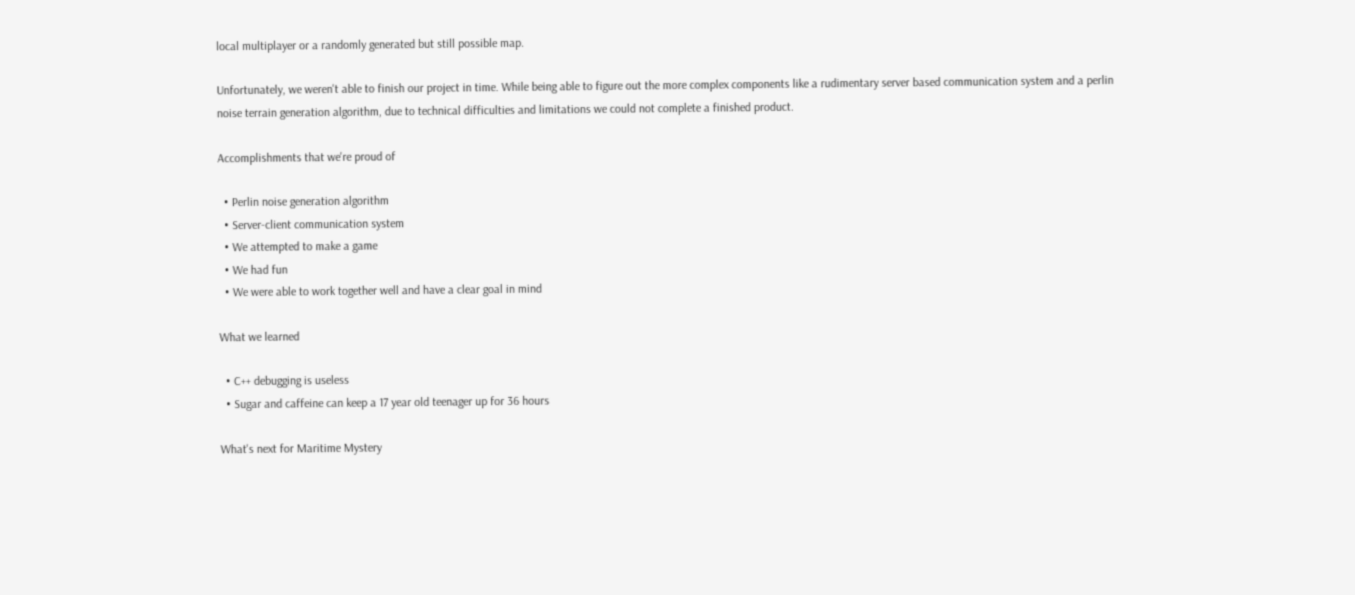local multiplayer or a randomly generated but still possible map.

Unfortunately, we weren't able to finish our project in time. While being able to figure out the more complex components like a rudimentary server based communication system and a perlin noise terrain generation algorithm, due to technical difficulties and limitations we could not complete a finished product.

Accomplishments that we're proud of

  • Perlin noise generation algorithm
  • Server-client communication system
  • We attempted to make a game
  • We had fun
  • We were able to work together well and have a clear goal in mind

What we learned

  • C++ debugging is useless
  • Sugar and caffeine can keep a 17 year old teenager up for 36 hours

What's next for Maritime Mystery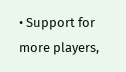• Support for more players,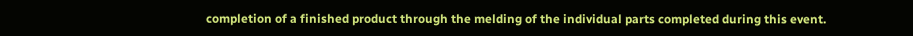completion of a finished product through the melding of the individual parts completed during this event.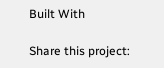Built With

Share this project: